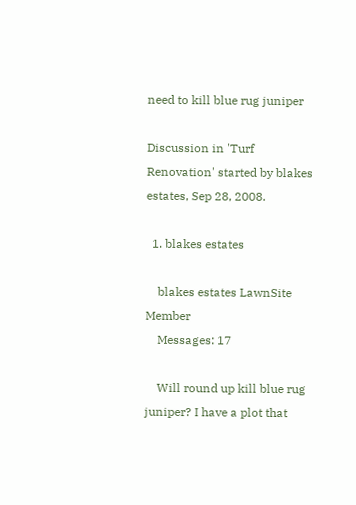need to kill blue rug juniper

Discussion in 'Turf Renovation' started by blakes estates, Sep 28, 2008.

  1. blakes estates

    blakes estates LawnSite Member
    Messages: 17

    Will round up kill blue rug juniper? I have a plot that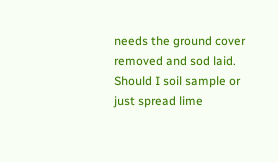needs the ground cover removed and sod laid. Should I soil sample or just spread lime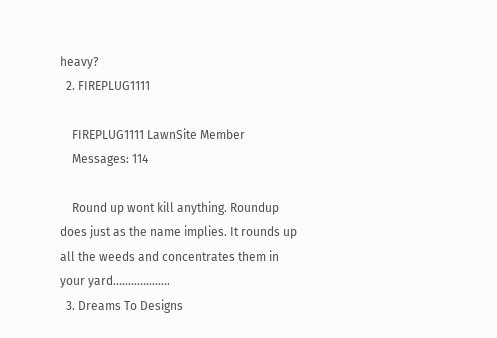heavy?
  2. FIREPLUG1111

    FIREPLUG1111 LawnSite Member
    Messages: 114

    Round up wont kill anything. Roundup does just as the name implies. It rounds up all the weeds and concentrates them in your yard...................
  3. Dreams To Designs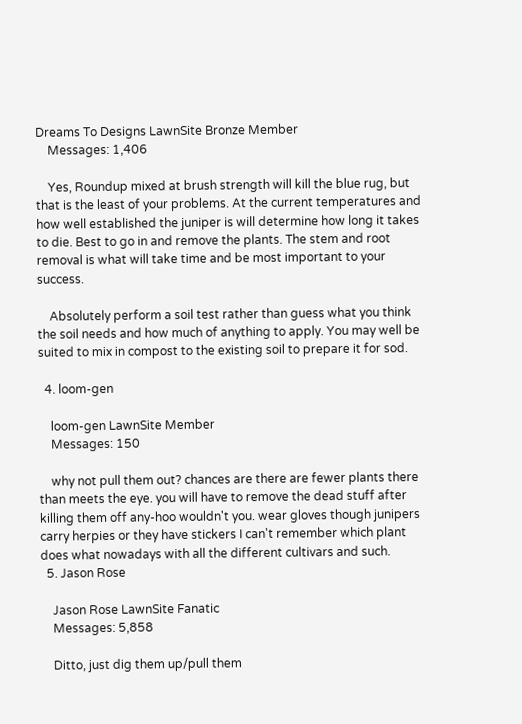Dreams To Designs LawnSite Bronze Member
    Messages: 1,406

    Yes, Roundup mixed at brush strength will kill the blue rug, but that is the least of your problems. At the current temperatures and how well established the juniper is will determine how long it takes to die. Best to go in and remove the plants. The stem and root removal is what will take time and be most important to your success.

    Absolutely perform a soil test rather than guess what you think the soil needs and how much of anything to apply. You may well be suited to mix in compost to the existing soil to prepare it for sod.

  4. loom-gen

    loom-gen LawnSite Member
    Messages: 150

    why not pull them out? chances are there are fewer plants there than meets the eye. you will have to remove the dead stuff after killing them off any-hoo wouldn't you. wear gloves though junipers carry herpies or they have stickers I can't remember which plant does what nowadays with all the different cultivars and such.
  5. Jason Rose

    Jason Rose LawnSite Fanatic
    Messages: 5,858

    Ditto, just dig them up/pull them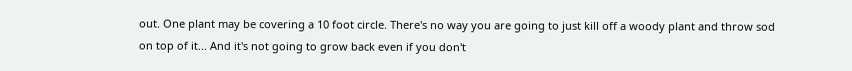out. One plant may be covering a 10 foot circle. There's no way you are going to just kill off a woody plant and throw sod on top of it... And it's not going to grow back even if you don't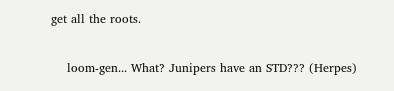get all the roots.

    loom-gen... What? Junipers have an STD??? (Herpes)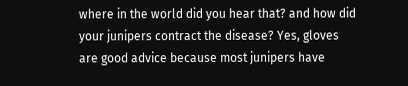where in the world did you hear that? and how did your junipers contract the disease? Yes, gloves are good advice because most junipers have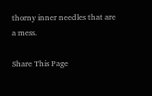thorny inner needles that are a mess.

Share This Page